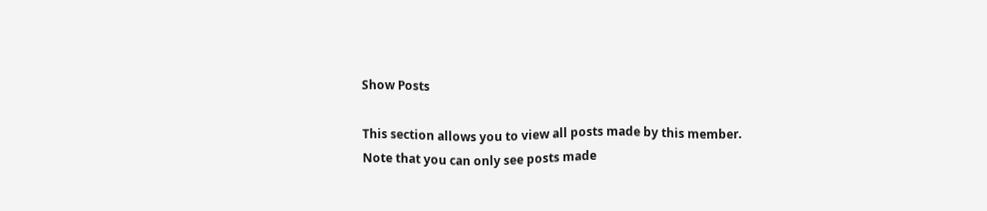Show Posts

This section allows you to view all posts made by this member. Note that you can only see posts made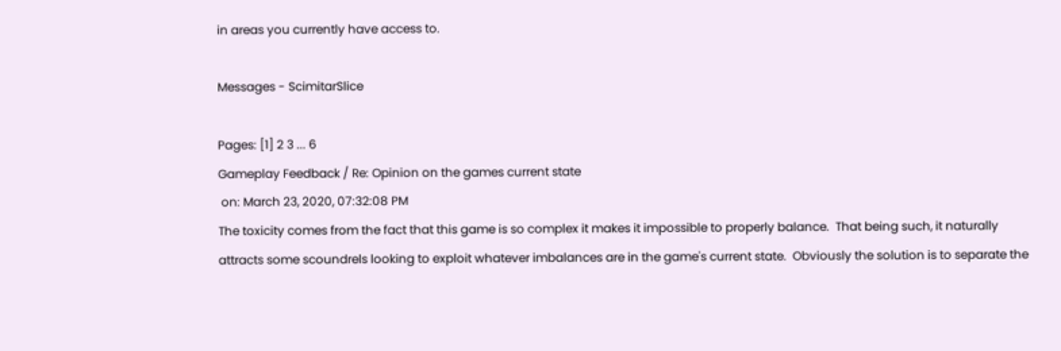in areas you currently have access to.

Messages - ScimitarSlice

Pages: [1] 2 3 ... 6
Gameplay Feedback / Re: Opinion on the games current state
 on: March 23, 2020, 07:32:08 PM
The toxicity comes from the fact that this game is so complex it makes it impossible to properly balance.  That being such, it naturally attracts some scoundrels looking to exploit whatever imbalances are in the game's current state.  Obviously the solution is to separate the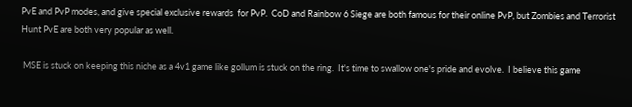PvE and PvP modes, and give special exclusive rewards  for PvP.  CoD and Rainbow 6 Siege are both famous for their online PvP, but Zombies and Terrorist Hunt PvE are both very popular as well.

 MSE is stuck on keeping this niche as a 4v1 game like gollum is stuck on the ring.  It's time to swallow one's pride and evolve.  I believe this game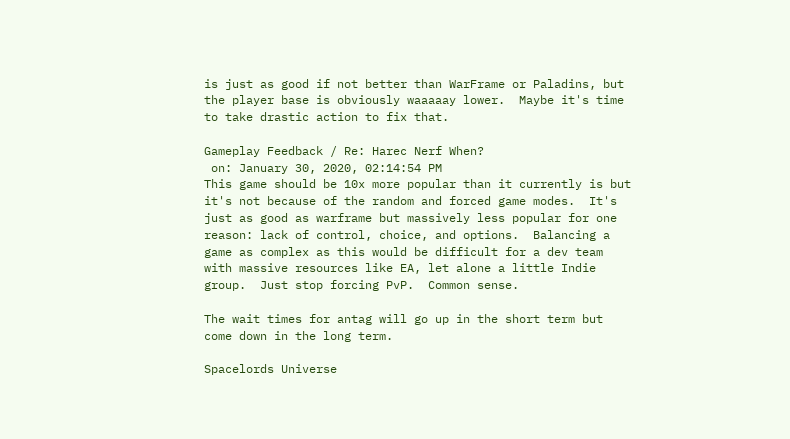is just as good if not better than WarFrame or Paladins, but the player base is obviously waaaaay lower.  Maybe it's time to take drastic action to fix that.

Gameplay Feedback / Re: Harec Nerf When?
 on: January 30, 2020, 02:14:54 PM
This game should be 10x more popular than it currently is but it's not because of the random and forced game modes.  It's just as good as warframe but massively less popular for one reason: lack of control, choice, and options.  Balancing a game as complex as this would be difficult for a dev team with massive resources like EA, let alone a little Indie group.  Just stop forcing PvP.  Common sense.

The wait times for antag will go up in the short term but come down in the long term.

Spacelords Universe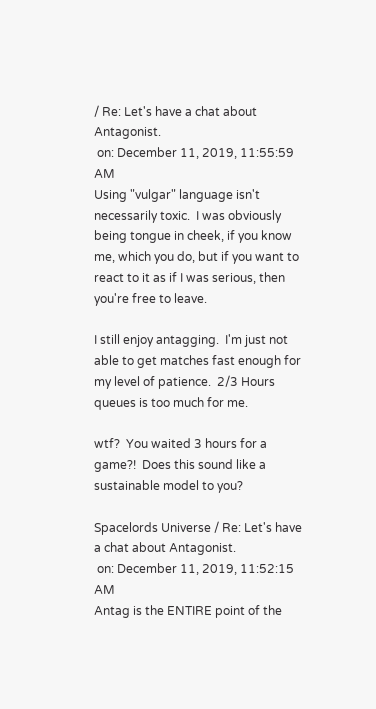/ Re: Let's have a chat about Antagonist.
 on: December 11, 2019, 11:55:59 AM
Using "vulgar" language isn't necessarily toxic.  I was obviously being tongue in cheek, if you know me, which you do, but if you want to react to it as if I was serious, then you're free to leave.

I still enjoy antagging.  I'm just not able to get matches fast enough for my level of patience.  2/3 Hours queues is too much for me.

wtf?  You waited 3 hours for a game?!  Does this sound like a sustainable model to you?

Spacelords Universe / Re: Let's have a chat about Antagonist.
 on: December 11, 2019, 11:52:15 AM
Antag is the ENTIRE point of the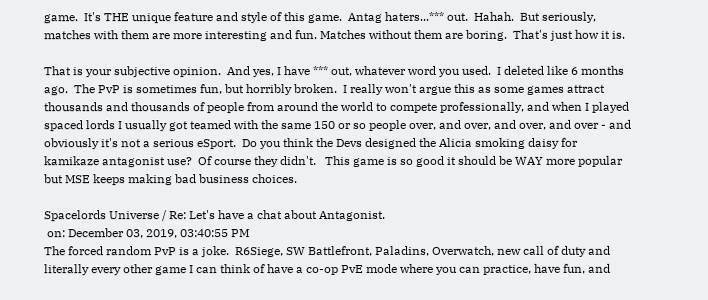game.  It's THE unique feature and style of this game.  Antag haters...*** out.  Hahah.  But seriously, matches with them are more interesting and fun. Matches without them are boring.  That's just how it is.

That is your subjective opinion.  And yes, I have *** out, whatever word you used.  I deleted like 6 months ago.  The PvP is sometimes fun, but horribly broken.  I really won't argue this as some games attract thousands and thousands of people from around the world to compete professionally, and when I played spaced lords I usually got teamed with the same 150 or so people over, and over, and over, and over - and obviously it's not a serious eSport.  Do you think the Devs designed the Alicia smoking daisy for kamikaze antagonist use?  Of course they didn't.   This game is so good it should be WAY more popular but MSE keeps making bad business choices.

Spacelords Universe / Re: Let's have a chat about Antagonist.
 on: December 03, 2019, 03:40:55 PM
The forced random PvP is a joke.  R6Siege, SW Battlefront, Paladins, Overwatch, new call of duty and literally every other game I can think of have a co-op PvE mode where you can practice, have fun, and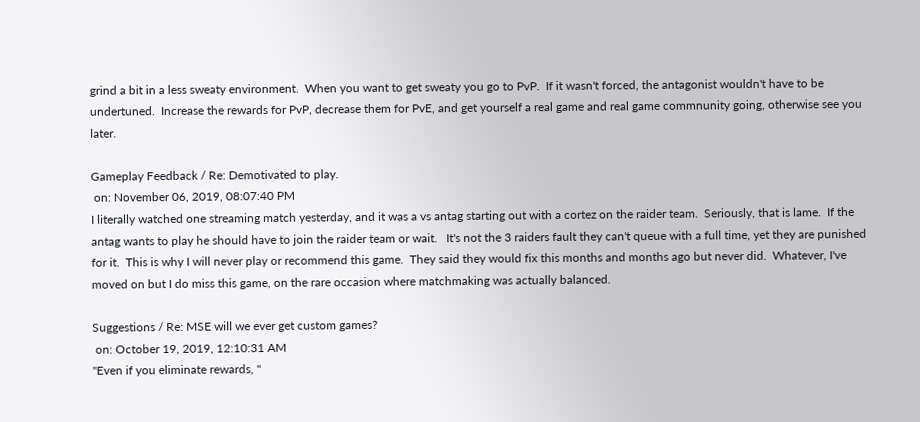grind a bit in a less sweaty environment.  When you want to get sweaty you go to PvP.  If it wasn't forced, the antagonist wouldn't have to be undertuned.  Increase the rewards for PvP, decrease them for PvE, and get yourself a real game and real game commnunity going, otherwise see you later.

Gameplay Feedback / Re: Demotivated to play.
 on: November 06, 2019, 08:07:40 PM
I literally watched one streaming match yesterday, and it was a vs antag starting out with a cortez on the raider team.  Seriously, that is lame.  If the antag wants to play he should have to join the raider team or wait.   It's not the 3 raiders fault they can't queue with a full time, yet they are punished for it.  This is why I will never play or recommend this game.  They said they would fix this months and months ago but never did.  Whatever, I've moved on but I do miss this game, on the rare occasion where matchmaking was actually balanced.

Suggestions / Re: MSE will we ever get custom games?
 on: October 19, 2019, 12:10:31 AM
"Even if you eliminate rewards, "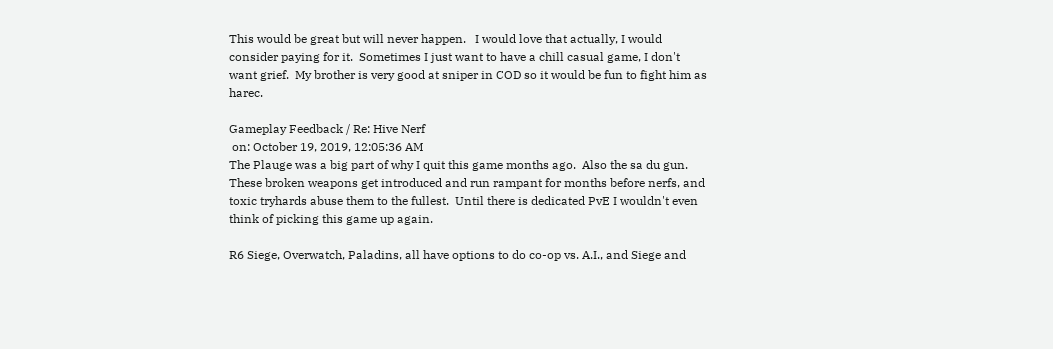This would be great but will never happen.   I would love that actually, I would consider paying for it.  Sometimes I just want to have a chill casual game, I don't want grief.  My brother is very good at sniper in COD so it would be fun to fight him as harec.

Gameplay Feedback / Re: Hive Nerf
 on: October 19, 2019, 12:05:36 AM
The Plauge was a big part of why I quit this game months ago.  Also the sa du gun.  These broken weapons get introduced and run rampant for months before nerfs, and toxic tryhards abuse them to the fullest.  Until there is dedicated PvE I wouldn't even think of picking this game up again.

R6 Siege, Overwatch, Paladins, all have options to do co-op vs. A.I., and Siege and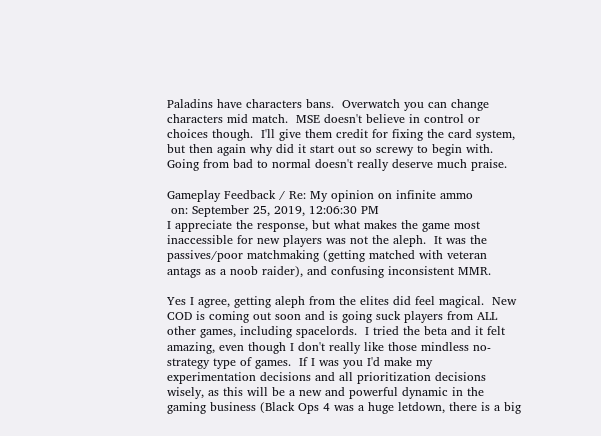Paladins have characters bans.  Overwatch you can change characters mid match.  MSE doesn't believe in control or choices though.  I'll give them credit for fixing the card system, but then again why did it start out so screwy to begin with.  Going from bad to normal doesn't really deserve much praise.

Gameplay Feedback / Re: My opinion on infinite ammo
 on: September 25, 2019, 12:06:30 PM
I appreciate the response, but what makes the game most inaccessible for new players was not the aleph.  It was the passives/poor matchmaking (getting matched with veteran antags as a noob raider), and confusing inconsistent MMR.

Yes I agree, getting aleph from the elites did feel magical.  New COD is coming out soon and is going suck players from ALL other games, including spacelords.  I tried the beta and it felt amazing, even though I don't really like those mindless no-strategy type of games.  If I was you I'd make my experimentation decisions and all prioritization decisions wisely, as this will be a new and powerful dynamic in the gaming business (Black Ops 4 was a huge letdown, there is a big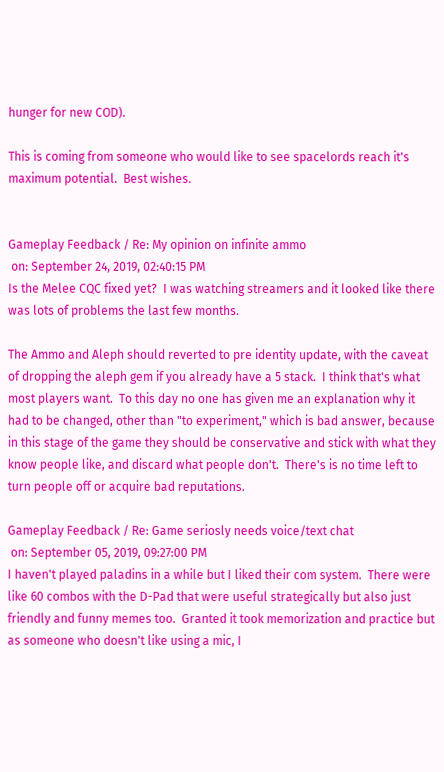hunger for new COD).

This is coming from someone who would like to see spacelords reach it's maximum potential.  Best wishes.


Gameplay Feedback / Re: My opinion on infinite ammo
 on: September 24, 2019, 02:40:15 PM
Is the Melee CQC fixed yet?  I was watching streamers and it looked like there was lots of problems the last few months.

The Ammo and Aleph should reverted to pre identity update, with the caveat of dropping the aleph gem if you already have a 5 stack.  I think that's what most players want.  To this day no one has given me an explanation why it had to be changed, other than "to experiment," which is bad answer, because in this stage of the game they should be conservative and stick with what they know people like, and discard what people don't.  There's is no time left to turn people off or acquire bad reputations.

Gameplay Feedback / Re: Game seriosly needs voice/text chat
 on: September 05, 2019, 09:27:00 PM
I haven't played paladins in a while but I liked their com system.  There were like 60 combos with the D-Pad that were useful strategically but also just friendly and funny memes too.  Granted it took memorization and practice but as someone who doesn't like using a mic, I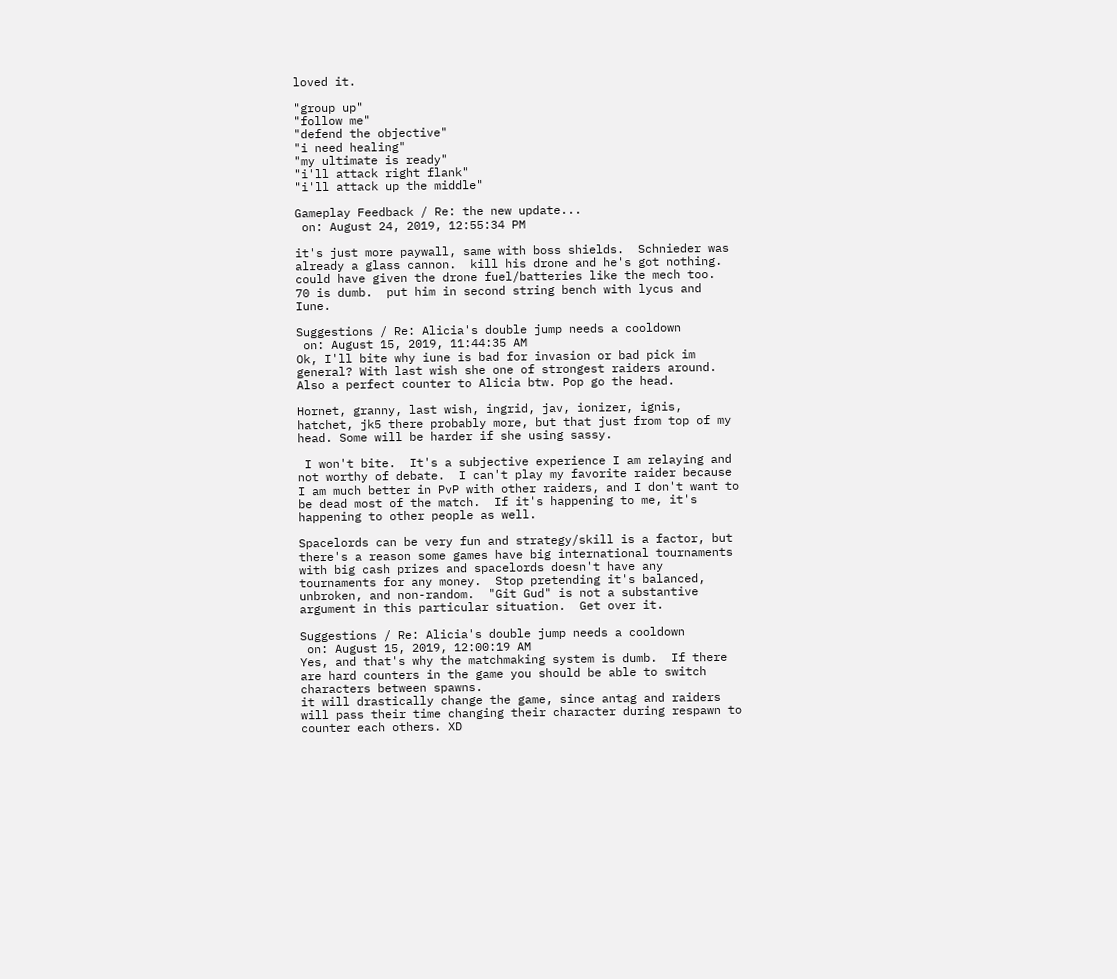loved it.

"group up"
"follow me"
"defend the objective"
"i need healing"
"my ultimate is ready"
"i'll attack right flank"
"i'll attack up the middle"

Gameplay Feedback / Re: the new update...
 on: August 24, 2019, 12:55:34 PM

it's just more paywall, same with boss shields.  Schnieder was already a glass cannon.  kill his drone and he's got nothing.  could have given the drone fuel/batteries like the mech too.  70 is dumb.  put him in second string bench with lycus and Iune.

Suggestions / Re: Alicia's double jump needs a cooldown
 on: August 15, 2019, 11:44:35 AM
Ok, I'll bite why iune is bad for invasion or bad pick im general? With last wish she one of strongest raiders around. Also a perfect counter to Alicia btw. Pop go the head.

Hornet, granny, last wish, ingrid, jav, ionizer, ignis, hatchet, jk5 there probably more, but that just from top of my head. Some will be harder if she using sassy.

 I won't bite.  It's a subjective experience I am relaying and not worthy of debate.  I can't play my favorite raider because I am much better in PvP with other raiders, and I don't want to be dead most of the match.  If it's happening to me, it's happening to other people as well.

Spacelords can be very fun and strategy/skill is a factor, but there's a reason some games have big international tournaments with big cash prizes and spacelords doesn't have any tournaments for any money.  Stop pretending it's balanced, unbroken, and non-random.  "Git Gud" is not a substantive argument in this particular situation.  Get over it.

Suggestions / Re: Alicia's double jump needs a cooldown
 on: August 15, 2019, 12:00:19 AM
Yes, and that's why the matchmaking system is dumb.  If there are hard counters in the game you should be able to switch characters between spawns.
it will drastically change the game, since antag and raiders will pass their time changing their character during respawn to counter each others. XD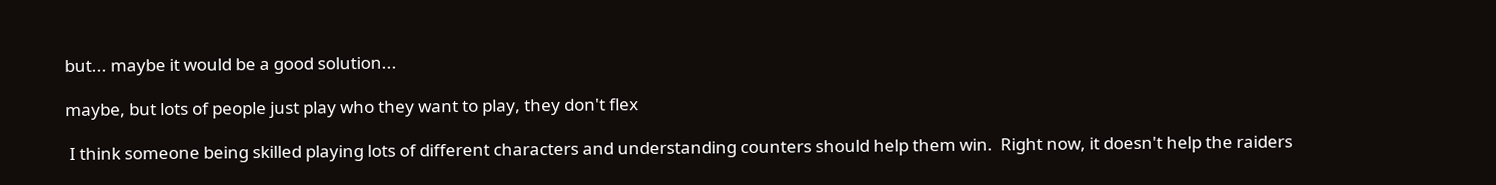but... maybe it would be a good solution...

maybe, but lots of people just play who they want to play, they don't flex

 I think someone being skilled playing lots of different characters and understanding counters should help them win.  Right now, it doesn't help the raiders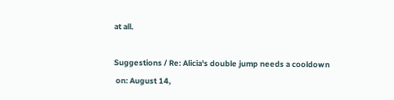at all.

Suggestions / Re: Alicia's double jump needs a cooldown
 on: August 14,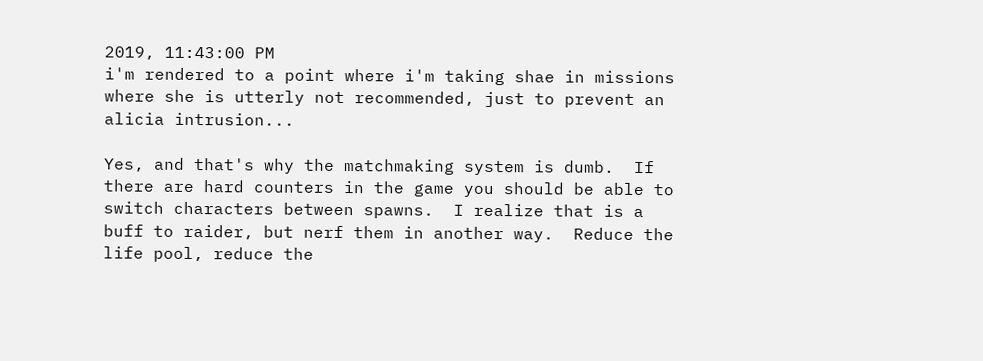2019, 11:43:00 PM
i'm rendered to a point where i'm taking shae in missions where she is utterly not recommended, just to prevent an alicia intrusion...

Yes, and that's why the matchmaking system is dumb.  If there are hard counters in the game you should be able to switch characters between spawns.  I realize that is a buff to raider, but nerf them in another way.  Reduce the life pool, reduce the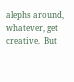alephs around, whatever, get creative.  But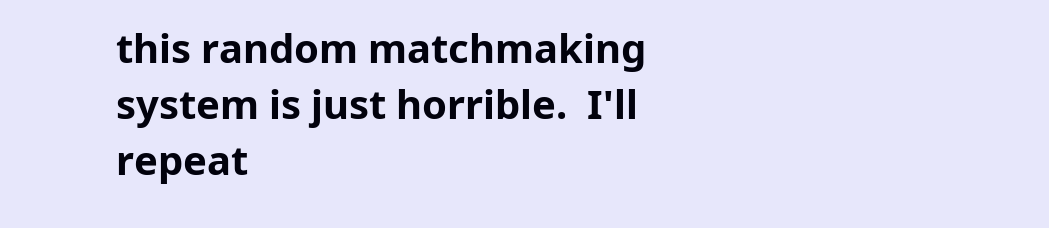this random matchmaking system is just horrible.  I'll repeat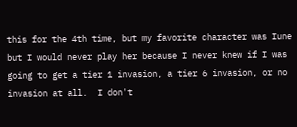this for the 4th time, but my favorite character was Iune but I would never play her because I never knew if I was going to get a tier 1 invasion, a tier 6 invasion, or no invasion at all.  I don't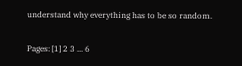understand why everything has to be so random.

Pages: [1] 2 3 ... 6